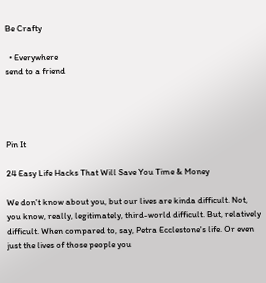Be Crafty

  • Everywhere
send to a friend




Pin It

24 Easy Life Hacks That Will Save You Time & Money

We don't know about you, but our lives are kinda difficult. Not, you know, really, legitimately, third-world difficult. But, relatively difficult. When compared to, say, Petra Ecclestone's life. Or even just the lives of those people you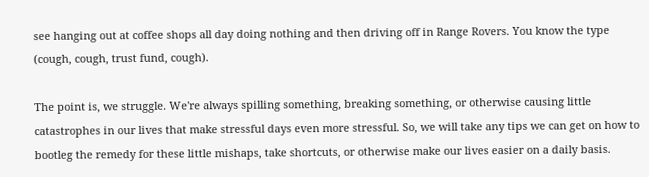see hanging out at coffee shops all day doing nothing and then driving off in Range Rovers. You know the type (cough, cough, trust fund, cough).

The point is, we struggle. We're always spilling something, breaking something, or otherwise causing little catastrophes in our lives that make stressful days even more stressful. So, we will take any tips we can get on how to bootleg the remedy for these little mishaps, take shortcuts, or otherwise make our lives easier on a daily basis.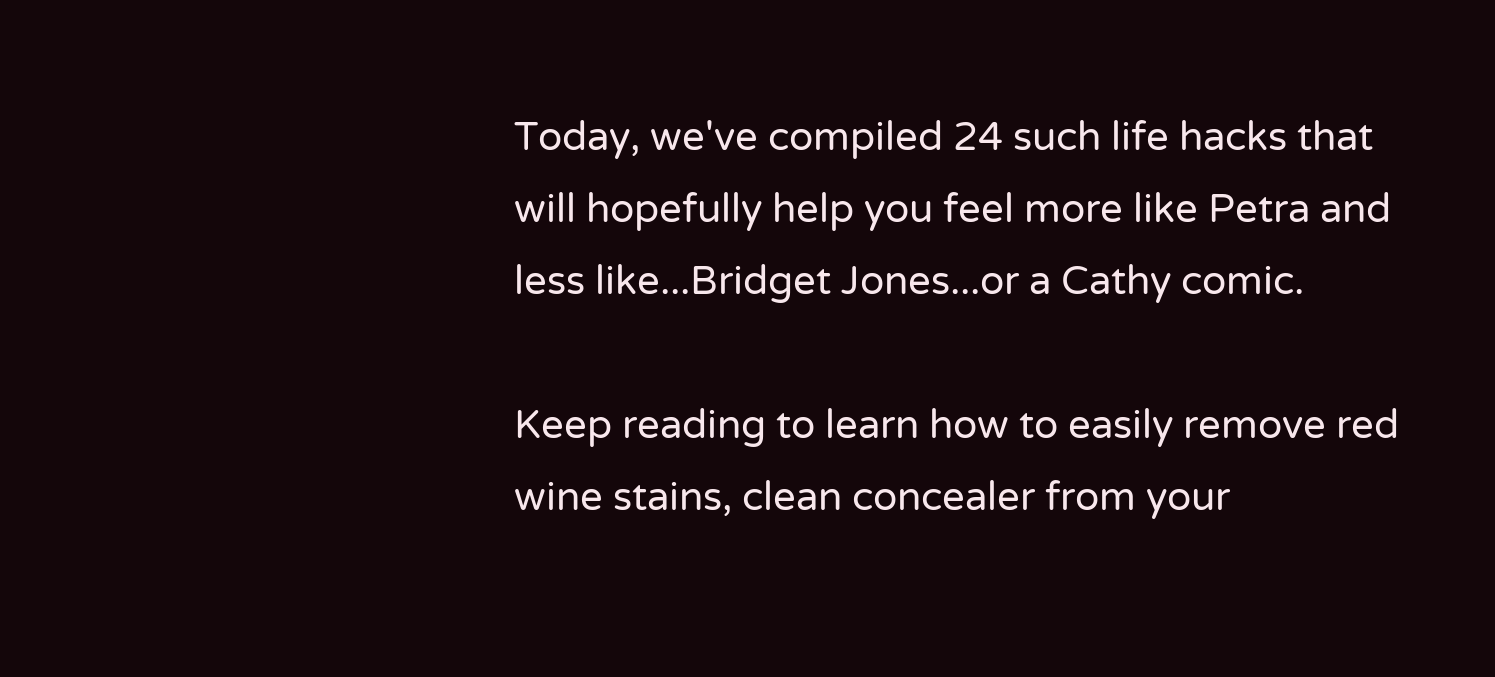Today, we've compiled 24 such life hacks that will hopefully help you feel more like Petra and less like...Bridget Jones...or a Cathy comic.

Keep reading to learn how to easily remove red wine stains, clean concealer from your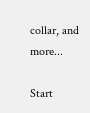collar, and more...

Start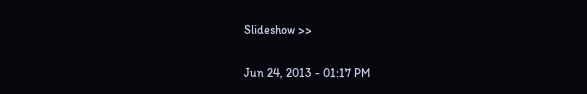Slideshow >>

Jun 24, 2013 - 01:17 PM